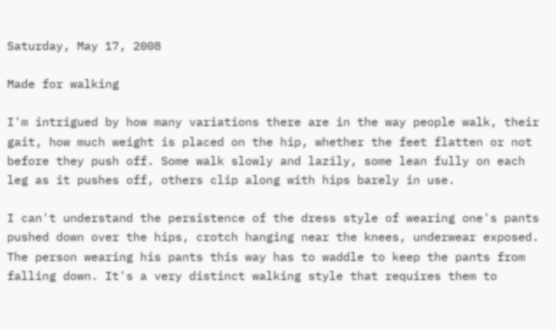Saturday, May 17, 2008

Made for walking

I'm intrigued by how many variations there are in the way people walk, their gait, how much weight is placed on the hip, whether the feet flatten or not before they push off. Some walk slowly and lazily, some lean fully on each leg as it pushes off, others clip along with hips barely in use.

I can't understand the persistence of the dress style of wearing one's pants pushed down over the hips, crotch hanging near the knees, underwear exposed. The person wearing his pants this way has to waddle to keep the pants from falling down. It's a very distinct walking style that requires them to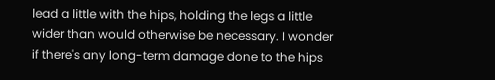lead a little with the hips, holding the legs a little wider than would otherwise be necessary. I wonder if there's any long-term damage done to the hips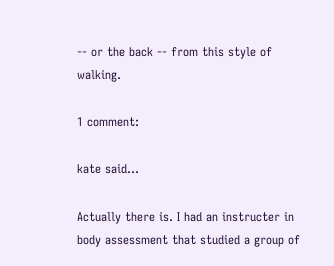-- or the back -- from this style of walking.

1 comment:

kate said...

Actually there is. I had an instructer in body assessment that studied a group of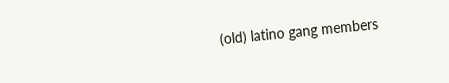(old) latino gang members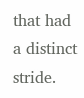that had a distinct stride.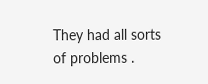They had all sorts of problems .